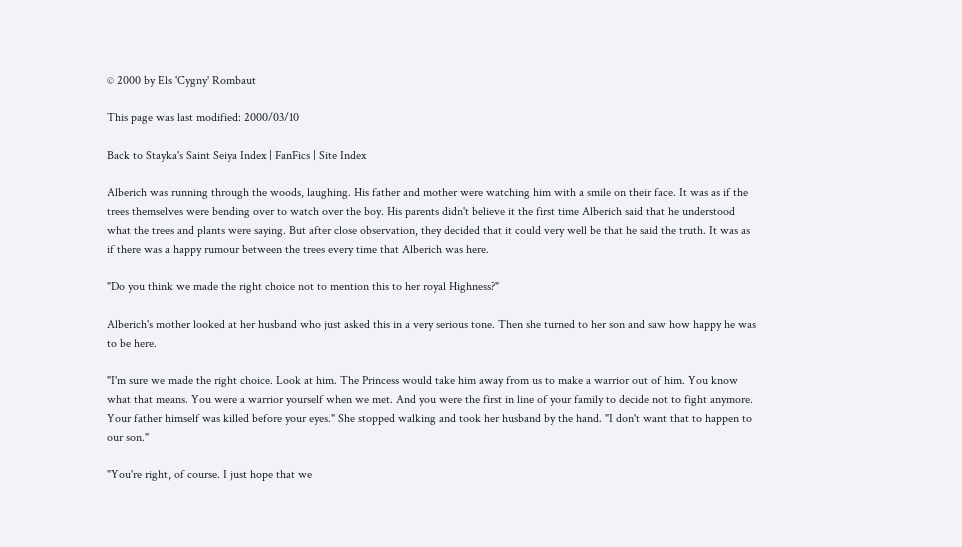© 2000 by Els 'Cygny' Rombaut

This page was last modified: 2000/03/10

Back to Stayka's Saint Seiya Index | FanFics | Site Index

Alberich was running through the woods, laughing. His father and mother were watching him with a smile on their face. It was as if the trees themselves were bending over to watch over the boy. His parents didn't believe it the first time Alberich said that he understood what the trees and plants were saying. But after close observation, they decided that it could very well be that he said the truth. It was as if there was a happy rumour between the trees every time that Alberich was here.

"Do you think we made the right choice not to mention this to her royal Highness?"

Alberich's mother looked at her husband who just asked this in a very serious tone. Then she turned to her son and saw how happy he was to be here.

"I'm sure we made the right choice. Look at him. The Princess would take him away from us to make a warrior out of him. You know what that means. You were a warrior yourself when we met. And you were the first in line of your family to decide not to fight anymore. Your father himself was killed before your eyes." She stopped walking and took her husband by the hand. "I don't want that to happen to our son."

"You're right, of course. I just hope that we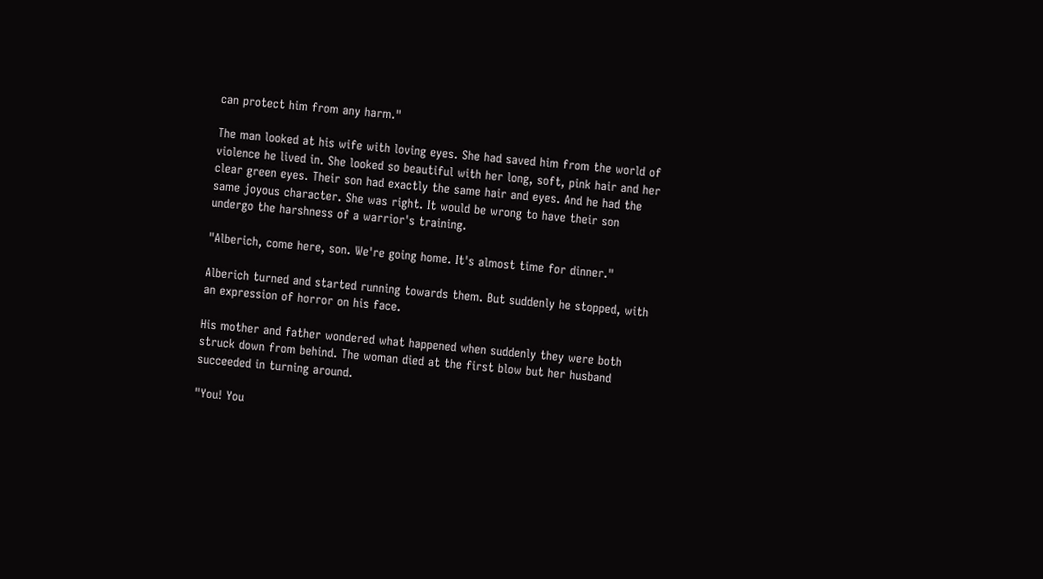can protect him from any harm."

The man looked at his wife with loving eyes. She had saved him from the world of violence he lived in. She looked so beautiful with her long, soft, pink hair and her clear green eyes. Their son had exactly the same hair and eyes. And he had the same joyous character. She was right. It would be wrong to have their son undergo the harshness of a warrior's training.

"Alberich, come here, son. We're going home. It's almost time for dinner."

Alberich turned and started running towards them. But suddenly he stopped, with an expression of horror on his face.

His mother and father wondered what happened when suddenly they were both struck down from behind. The woman died at the first blow but her husband succeeded in turning around.

"You! You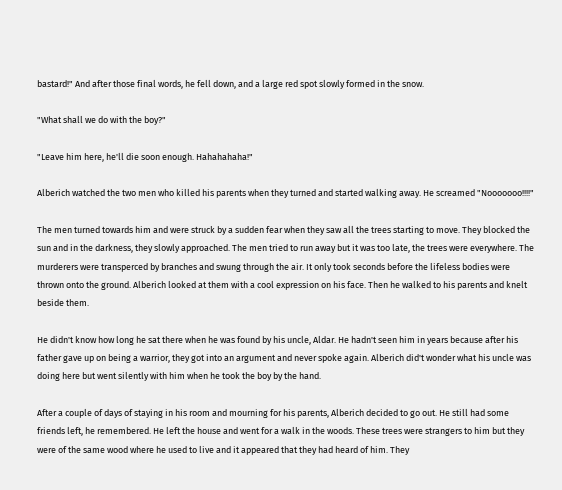bastard!" And after those final words, he fell down, and a large red spot slowly formed in the snow.

"What shall we do with the boy?"

"Leave him here, he'll die soon enough. Hahahahaha!"

Alberich watched the two men who killed his parents when they turned and started walking away. He screamed "Nooooooo!!!!"

The men turned towards him and were struck by a sudden fear when they saw all the trees starting to move. They blocked the sun and in the darkness, they slowly approached. The men tried to run away but it was too late, the trees were everywhere. The murderers were transperced by branches and swung through the air. It only took seconds before the lifeless bodies were thrown onto the ground. Alberich looked at them with a cool expression on his face. Then he walked to his parents and knelt beside them.

He didn't know how long he sat there when he was found by his uncle, Aldar. He hadn't seen him in years because after his father gave up on being a warrior, they got into an argument and never spoke again. Alberich did't wonder what his uncle was doing here but went silently with him when he took the boy by the hand.

After a couple of days of staying in his room and mourning for his parents, Alberich decided to go out. He still had some friends left, he remembered. He left the house and went for a walk in the woods. These trees were strangers to him but they were of the same wood where he used to live and it appeared that they had heard of him. They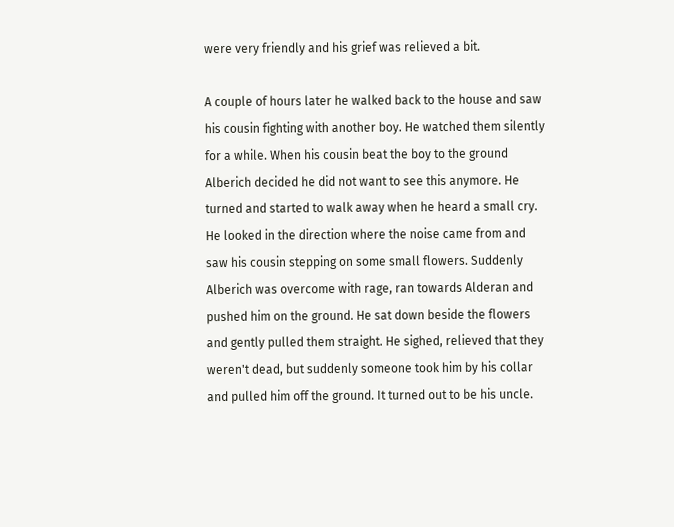were very friendly and his grief was relieved a bit.

A couple of hours later he walked back to the house and saw his cousin fighting with another boy. He watched them silently for a while. When his cousin beat the boy to the ground Alberich decided he did not want to see this anymore. He turned and started to walk away when he heard a small cry. He looked in the direction where the noise came from and saw his cousin stepping on some small flowers. Suddenly Alberich was overcome with rage, ran towards Alderan and pushed him on the ground. He sat down beside the flowers and gently pulled them straight. He sighed, relieved that they weren't dead, but suddenly someone took him by his collar and pulled him off the ground. It turned out to be his uncle.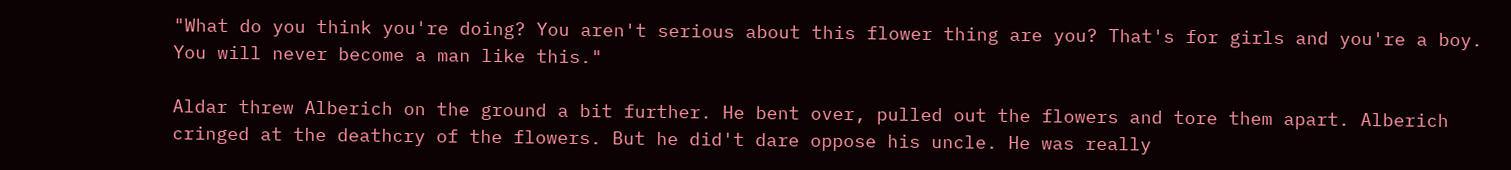"What do you think you're doing? You aren't serious about this flower thing are you? That's for girls and you're a boy. You will never become a man like this."

Aldar threw Alberich on the ground a bit further. He bent over, pulled out the flowers and tore them apart. Alberich cringed at the deathcry of the flowers. But he did't dare oppose his uncle. He was really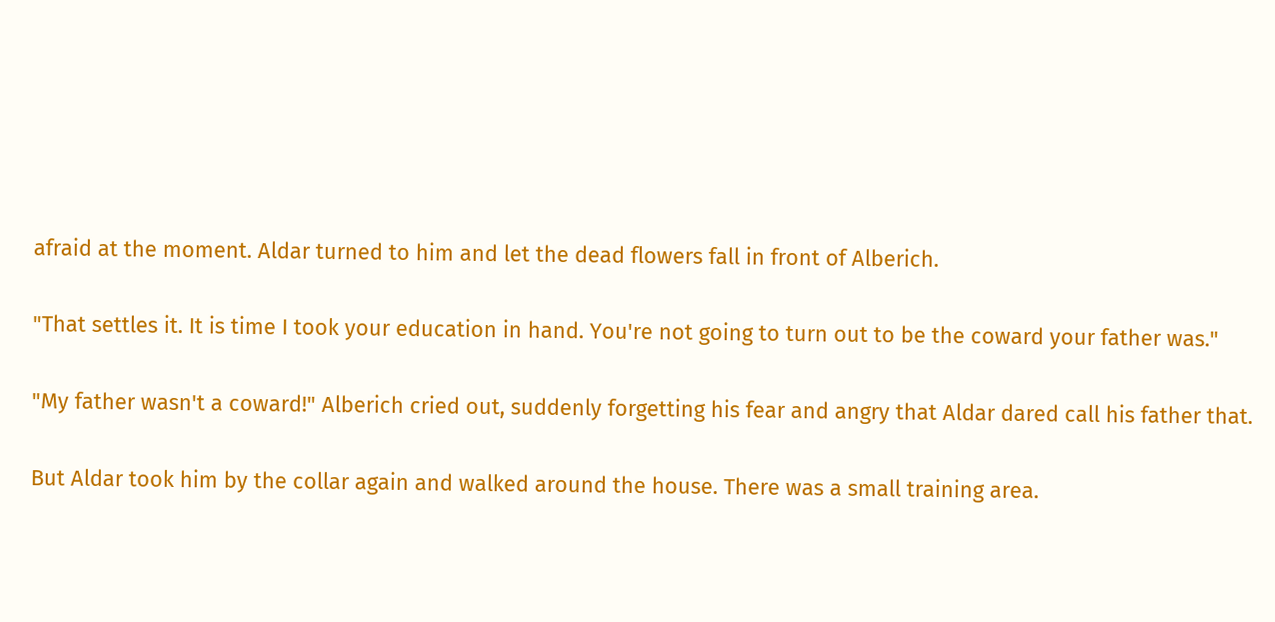afraid at the moment. Aldar turned to him and let the dead flowers fall in front of Alberich.

"That settles it. It is time I took your education in hand. You're not going to turn out to be the coward your father was."

"My father wasn't a coward!" Alberich cried out, suddenly forgetting his fear and angry that Aldar dared call his father that.

But Aldar took him by the collar again and walked around the house. There was a small training area.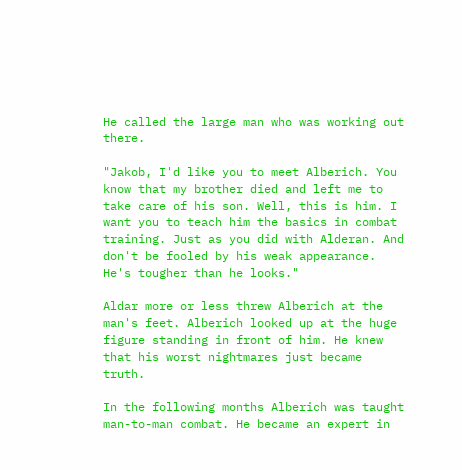He called the large man who was working out there.

"Jakob, I'd like you to meet Alberich. You know that my brother died and left me to take care of his son. Well, this is him. I want you to teach him the basics in combat training. Just as you did with Alderan. And don't be fooled by his weak appearance. He's tougher than he looks."

Aldar more or less threw Alberich at the man's feet. Alberich looked up at the huge figure standing in front of him. He knew that his worst nightmares just became truth.

In the following months Alberich was taught man-to-man combat. He became an expert in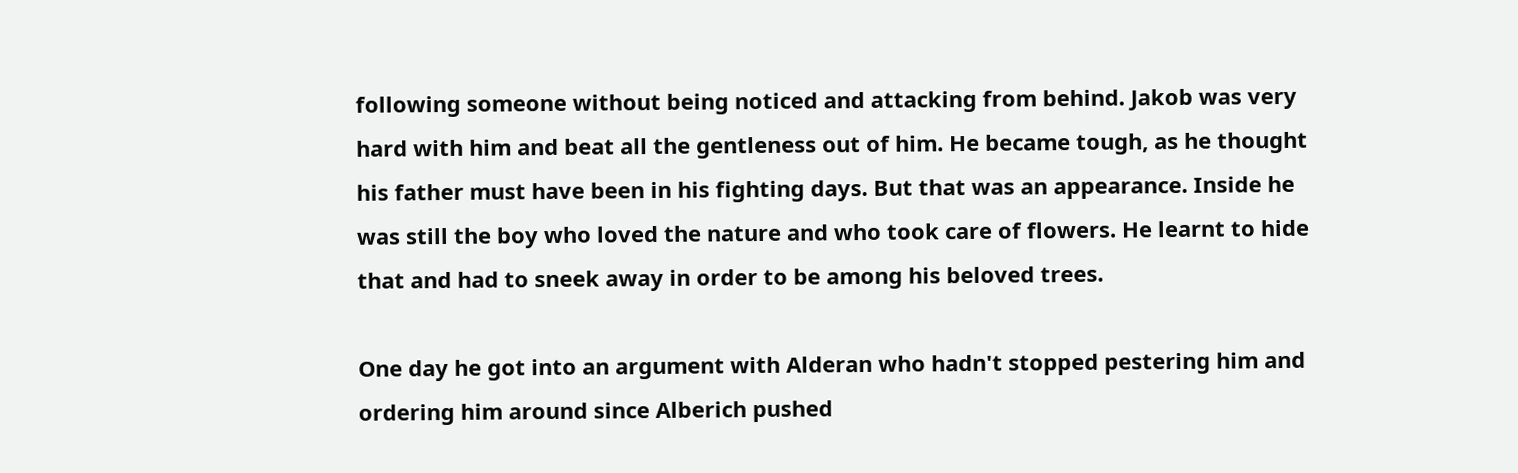following someone without being noticed and attacking from behind. Jakob was very hard with him and beat all the gentleness out of him. He became tough, as he thought his father must have been in his fighting days. But that was an appearance. Inside he was still the boy who loved the nature and who took care of flowers. He learnt to hide that and had to sneek away in order to be among his beloved trees.

One day he got into an argument with Alderan who hadn't stopped pestering him and ordering him around since Alberich pushed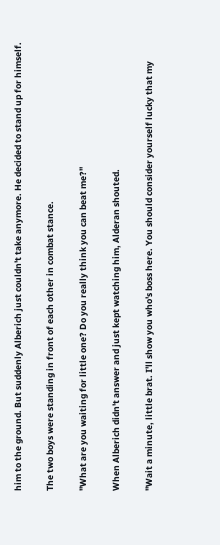him to the ground. But suddenly Alberich just couldn't take anymore. He decided to stand up for himself.

The two boys were standing in front of each other in combat stance.

"What are you waiting for little one? Do you really think you can beat me?"

When Alberich didn't answer and just kept watching him, Alderan shouted.

"Wait a minute, little brat. I'll show you who's boss here. You should consider yourself lucky that my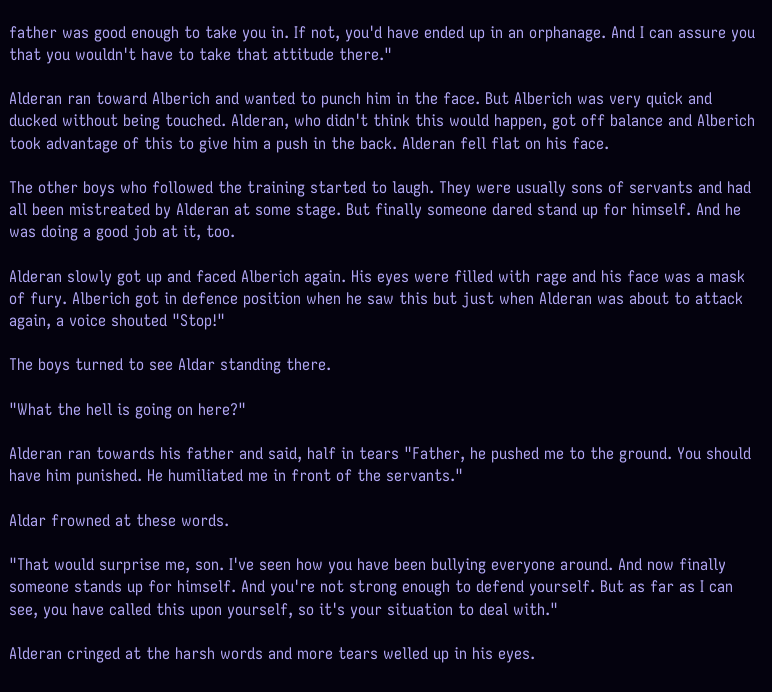father was good enough to take you in. If not, you'd have ended up in an orphanage. And I can assure you that you wouldn't have to take that attitude there."

Alderan ran toward Alberich and wanted to punch him in the face. But Alberich was very quick and ducked without being touched. Alderan, who didn't think this would happen, got off balance and Alberich took advantage of this to give him a push in the back. Alderan fell flat on his face.

The other boys who followed the training started to laugh. They were usually sons of servants and had all been mistreated by Alderan at some stage. But finally someone dared stand up for himself. And he was doing a good job at it, too.

Alderan slowly got up and faced Alberich again. His eyes were filled with rage and his face was a mask of fury. Alberich got in defence position when he saw this but just when Alderan was about to attack again, a voice shouted "Stop!"

The boys turned to see Aldar standing there.

"What the hell is going on here?"

Alderan ran towards his father and said, half in tears "Father, he pushed me to the ground. You should have him punished. He humiliated me in front of the servants."

Aldar frowned at these words.

"That would surprise me, son. I've seen how you have been bullying everyone around. And now finally someone stands up for himself. And you're not strong enough to defend yourself. But as far as I can see, you have called this upon yourself, so it's your situation to deal with."

Alderan cringed at the harsh words and more tears welled up in his eyes.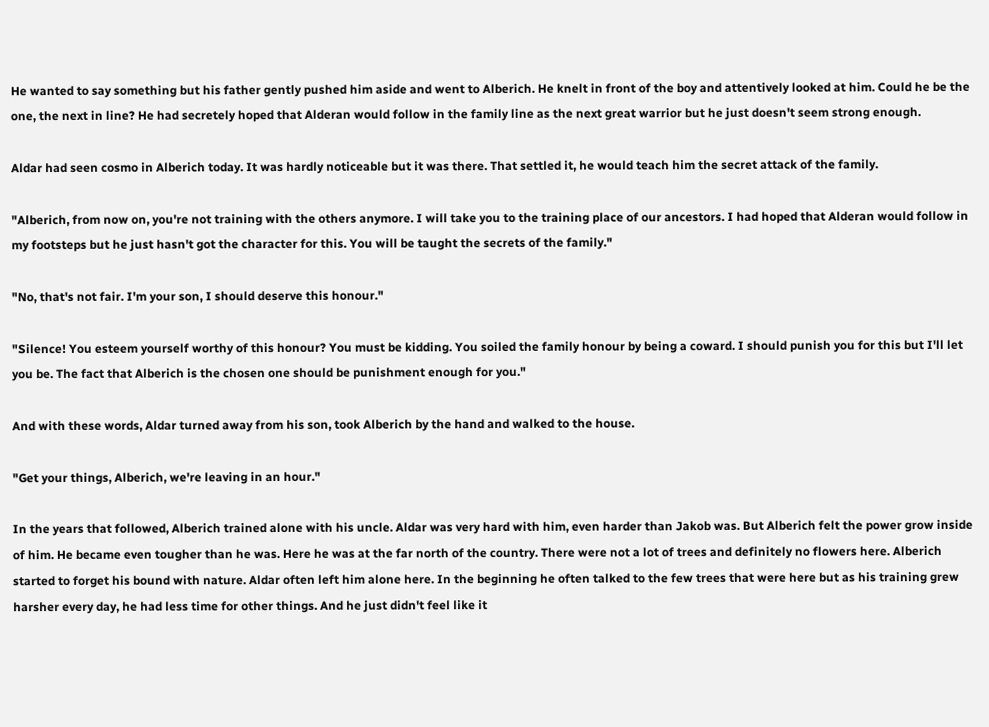He wanted to say something but his father gently pushed him aside and went to Alberich. He knelt in front of the boy and attentively looked at him. Could he be the one, the next in line? He had secretely hoped that Alderan would follow in the family line as the next great warrior but he just doesn't seem strong enough.

Aldar had seen cosmo in Alberich today. It was hardly noticeable but it was there. That settled it, he would teach him the secret attack of the family.

"Alberich, from now on, you're not training with the others anymore. I will take you to the training place of our ancestors. I had hoped that Alderan would follow in my footsteps but he just hasn't got the character for this. You will be taught the secrets of the family."

"No, that's not fair. I'm your son, I should deserve this honour."

"Silence! You esteem yourself worthy of this honour? You must be kidding. You soiled the family honour by being a coward. I should punish you for this but I'll let you be. The fact that Alberich is the chosen one should be punishment enough for you."

And with these words, Aldar turned away from his son, took Alberich by the hand and walked to the house.

"Get your things, Alberich, we're leaving in an hour."

In the years that followed, Alberich trained alone with his uncle. Aldar was very hard with him, even harder than Jakob was. But Alberich felt the power grow inside of him. He became even tougher than he was. Here he was at the far north of the country. There were not a lot of trees and definitely no flowers here. Alberich started to forget his bound with nature. Aldar often left him alone here. In the beginning he often talked to the few trees that were here but as his training grew harsher every day, he had less time for other things. And he just didn't feel like it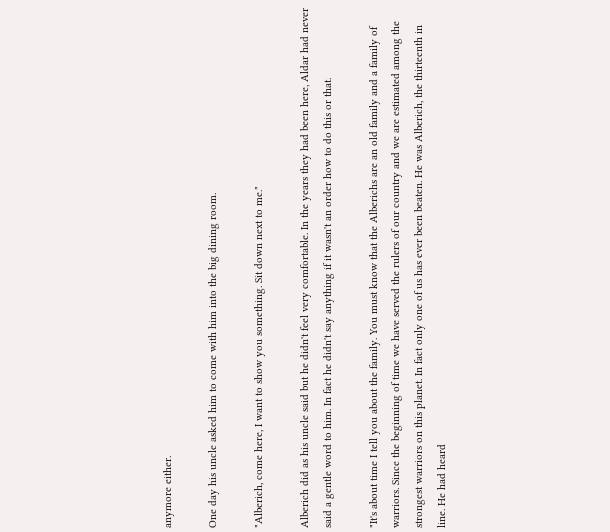anymore either.

One day his uncle asked him to come with him into the big dining room.

"Alberich, come here, I want to show you something. Sit down next to me."

Alberich did as his uncle said but he didn't feel very comfortable. In the years they had been here, Aldar had never said a gentle word to him. In fact he didn't say anything if it wasn't an order how to do this or that.

"It's about time I tell you about the family. You must know that the Alberichs are an old family and a family of warriors. Since the beginning of time we have served the rulers of our country and we are estimated among the strongest warriors on this planet. In fact only one of us has ever been beaten. He was Alberich, the thirteenth in line. He had heard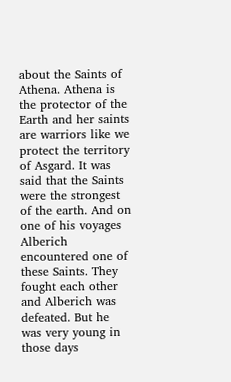about the Saints of Athena. Athena is the protector of the Earth and her saints are warriors like we protect the territory of Asgard. It was said that the Saints were the strongest of the earth. And on one of his voyages Alberich encountered one of these Saints. They fought each other and Alberich was defeated. But he was very young in those days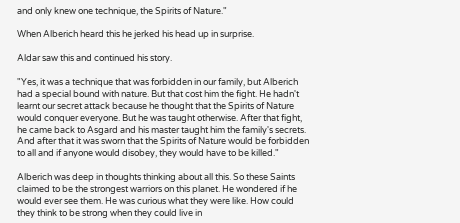and only knew one technique, the Spirits of Nature."

When Alberich heard this he jerked his head up in surprise.

Aldar saw this and continued his story.

"Yes, it was a technique that was forbidden in our family, but Alberich had a special bound with nature. But that cost him the fight. He hadn't learnt our secret attack because he thought that the Spirits of Nature would conquer everyone. But he was taught otherwise. After that fight, he came back to Asgard and his master taught him the family's secrets. And after that it was sworn that the Spirits of Nature would be forbidden to all and if anyone would disobey, they would have to be killed."

Alberich was deep in thoughts thinking about all this. So these Saints claimed to be the strongest warriors on this planet. He wondered if he would ever see them. He was curious what they were like. How could they think to be strong when they could live in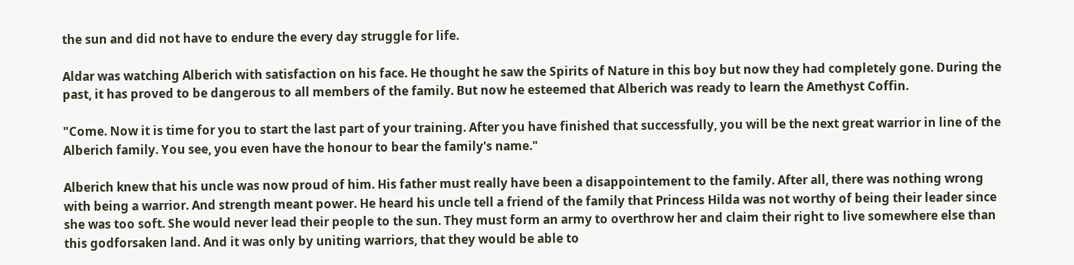the sun and did not have to endure the every day struggle for life.

Aldar was watching Alberich with satisfaction on his face. He thought he saw the Spirits of Nature in this boy but now they had completely gone. During the past, it has proved to be dangerous to all members of the family. But now he esteemed that Alberich was ready to learn the Amethyst Coffin.

"Come. Now it is time for you to start the last part of your training. After you have finished that successfully, you will be the next great warrior in line of the Alberich family. You see, you even have the honour to bear the family's name."

Alberich knew that his uncle was now proud of him. His father must really have been a disappointement to the family. After all, there was nothing wrong with being a warrior. And strength meant power. He heard his uncle tell a friend of the family that Princess Hilda was not worthy of being their leader since she was too soft. She would never lead their people to the sun. They must form an army to overthrow her and claim their right to live somewhere else than this godforsaken land. And it was only by uniting warriors, that they would be able to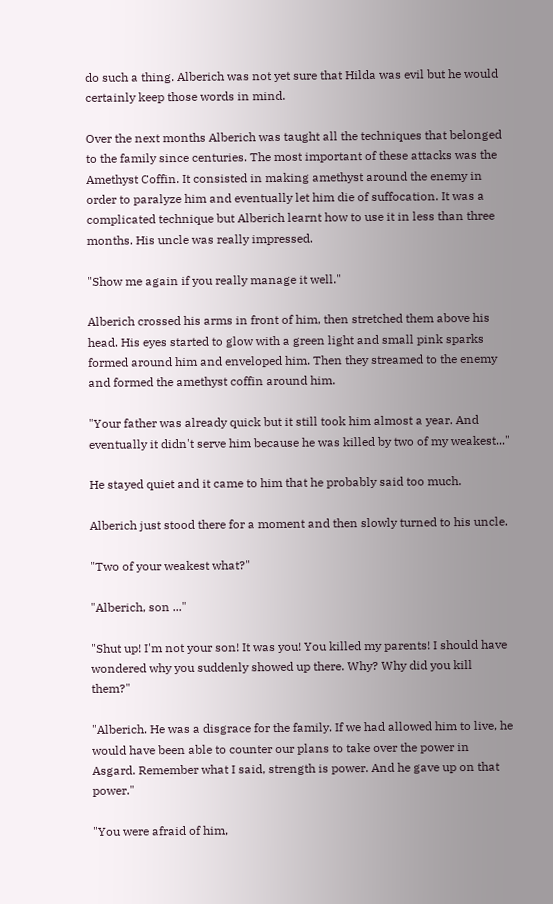do such a thing. Alberich was not yet sure that Hilda was evil but he would certainly keep those words in mind.

Over the next months Alberich was taught all the techniques that belonged to the family since centuries. The most important of these attacks was the Amethyst Coffin. It consisted in making amethyst around the enemy in order to paralyze him and eventually let him die of suffocation. It was a complicated technique but Alberich learnt how to use it in less than three months. His uncle was really impressed.

"Show me again if you really manage it well."

Alberich crossed his arms in front of him, then stretched them above his head. His eyes started to glow with a green light and small pink sparks formed around him and enveloped him. Then they streamed to the enemy and formed the amethyst coffin around him.

"Your father was already quick but it still took him almost a year. And eventually it didn't serve him because he was killed by two of my weakest..."

He stayed quiet and it came to him that he probably said too much.

Alberich just stood there for a moment and then slowly turned to his uncle.

"Two of your weakest what?"

"Alberich, son ..."

"Shut up! I'm not your son! It was you! You killed my parents! I should have wondered why you suddenly showed up there. Why? Why did you kill them?"

"Alberich. He was a disgrace for the family. If we had allowed him to live, he would have been able to counter our plans to take over the power in Asgard. Remember what I said, strength is power. And he gave up on that power."

"You were afraid of him,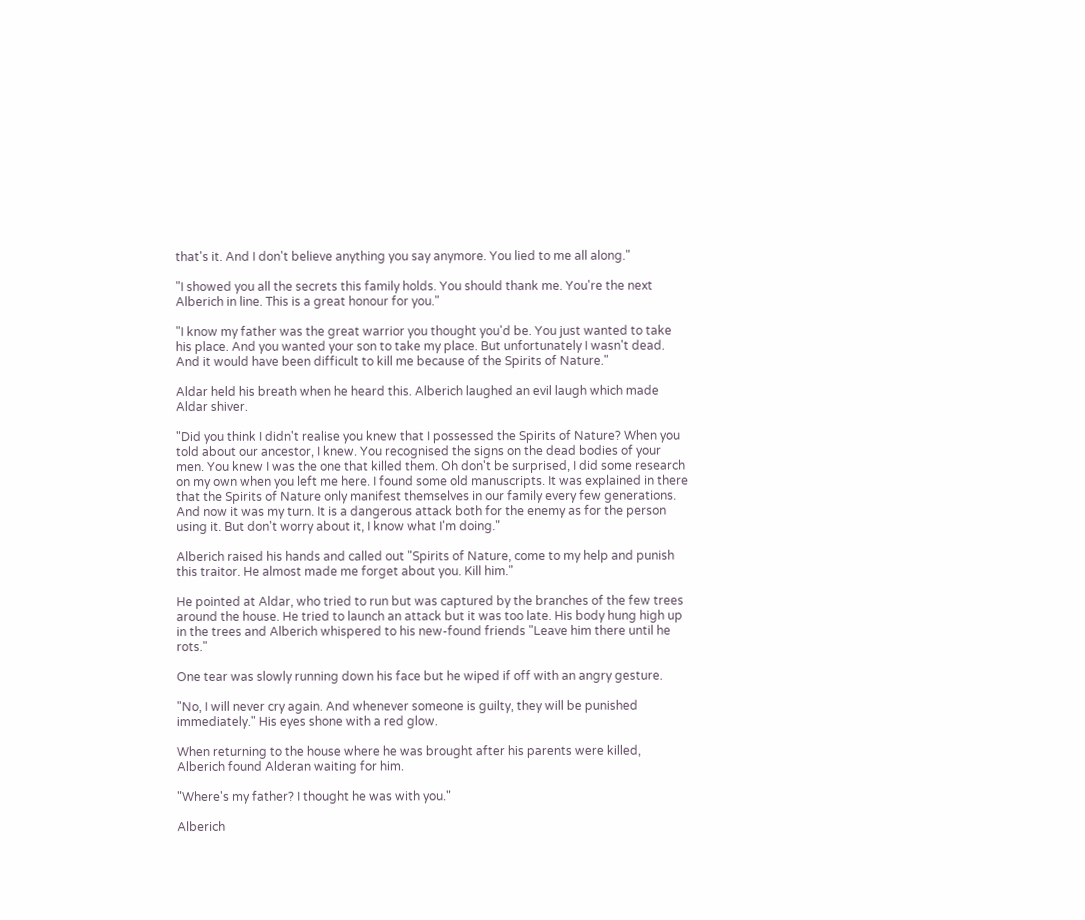that's it. And I don't believe anything you say anymore. You lied to me all along."

"I showed you all the secrets this family holds. You should thank me. You're the next Alberich in line. This is a great honour for you."

"I know my father was the great warrior you thought you'd be. You just wanted to take his place. And you wanted your son to take my place. But unfortunately I wasn't dead. And it would have been difficult to kill me because of the Spirits of Nature."

Aldar held his breath when he heard this. Alberich laughed an evil laugh which made Aldar shiver.

"Did you think I didn't realise you knew that I possessed the Spirits of Nature? When you told about our ancestor, I knew. You recognised the signs on the dead bodies of your men. You knew I was the one that killed them. Oh don't be surprised, I did some research on my own when you left me here. I found some old manuscripts. It was explained in there that the Spirits of Nature only manifest themselves in our family every few generations. And now it was my turn. It is a dangerous attack both for the enemy as for the person using it. But don't worry about it, I know what I'm doing."

Alberich raised his hands and called out "Spirits of Nature, come to my help and punish this traitor. He almost made me forget about you. Kill him."

He pointed at Aldar, who tried to run but was captured by the branches of the few trees around the house. He tried to launch an attack but it was too late. His body hung high up in the trees and Alberich whispered to his new-found friends "Leave him there until he rots."

One tear was slowly running down his face but he wiped if off with an angry gesture.

"No, I will never cry again. And whenever someone is guilty, they will be punished immediately." His eyes shone with a red glow.

When returning to the house where he was brought after his parents were killed, Alberich found Alderan waiting for him.

"Where's my father? I thought he was with you."

Alberich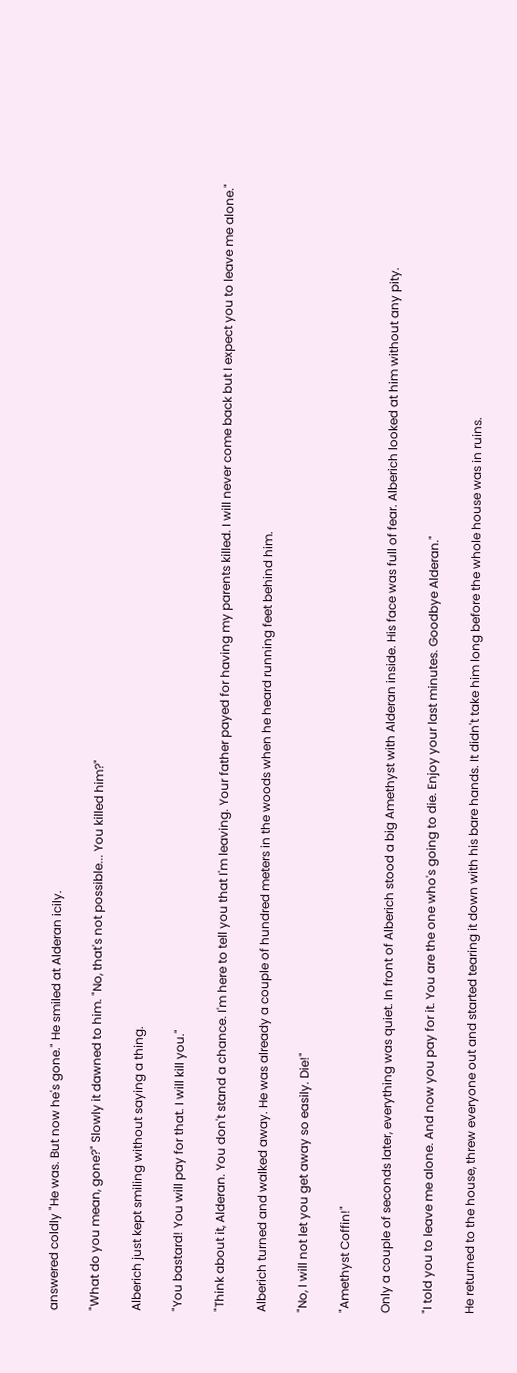answered coldly "He was. But now he's gone." He smiled at Alderan icily.

"What do you mean, gone?" Slowly it dawned to him. "No, that's not possible... You killed him?"

Alberich just kept smiling without saying a thing.

"You bastard! You will pay for that. I will kill you."

"Think about it, Alderan. You don't stand a chance. I'm here to tell you that I'm leaving. Your father payed for having my parents killed. I will never come back but I expect you to leave me alone."

Alberich turned and walked away. He was already a couple of hundred meters in the woods when he heard running feet behind him.

"No, I will not let you get away so easily. Die!"

"Amethyst Coffin!"

Only a couple of seconds later, everything was quiet. In front of Alberich stood a big Amethyst with Alderan inside. His face was full of fear. Alberich looked at him without any pity.

"I told you to leave me alone. And now you pay for it. You are the one who's going to die. Enjoy your last minutes. Goodbye Alderan."

He returned to the house, threw everyone out and started tearing it down with his bare hands. It didn't take him long before the whole house was in ruins.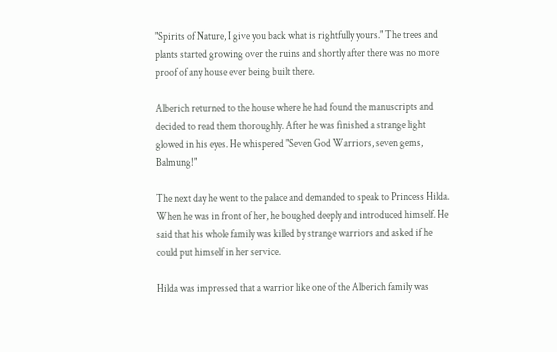"Spirits of Nature, I give you back what is rightfully yours." The trees and plants started growing over the ruins and shortly after there was no more proof of any house ever being built there.

Alberich returned to the house where he had found the manuscripts and decided to read them thoroughly. After he was finished a strange light glowed in his eyes. He whispered "Seven God Warriors, seven gems, Balmung!"

The next day he went to the palace and demanded to speak to Princess Hilda. When he was in front of her, he boughed deeply and introduced himself. He said that his whole family was killed by strange warriors and asked if he could put himself in her service.

Hilda was impressed that a warrior like one of the Alberich family was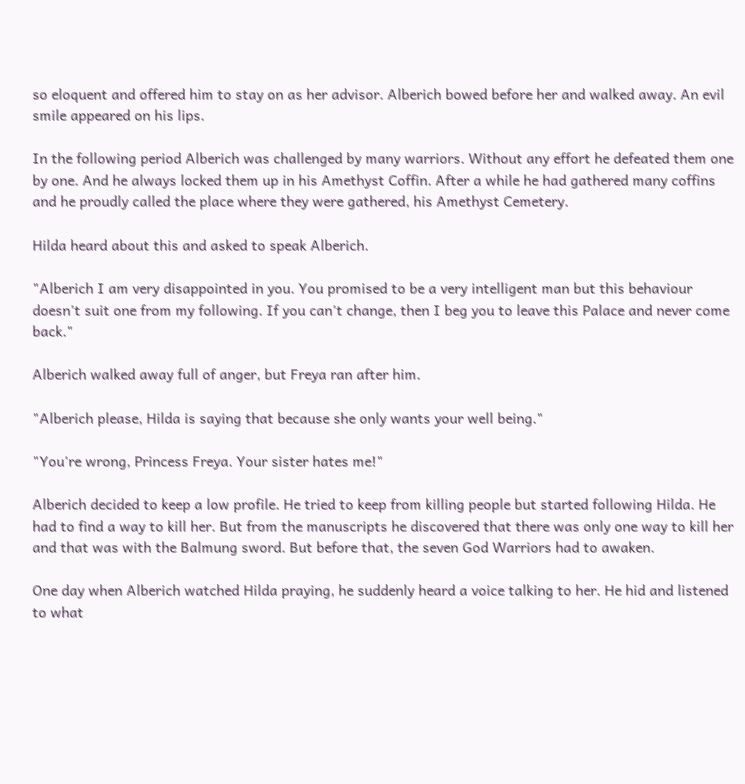so eloquent and offered him to stay on as her advisor. Alberich bowed before her and walked away. An evil smile appeared on his lips.

In the following period Alberich was challenged by many warriors. Without any effort he defeated them one by one. And he always locked them up in his Amethyst Coffin. After a while he had gathered many coffins and he proudly called the place where they were gathered, his Amethyst Cemetery.

Hilda heard about this and asked to speak Alberich.

"Alberich I am very disappointed in you. You promised to be a very intelligent man but this behaviour doesn't suit one from my following. If you can't change, then I beg you to leave this Palace and never come back."

Alberich walked away full of anger, but Freya ran after him.

"Alberich please, Hilda is saying that because she only wants your well being."

"You're wrong, Princess Freya. Your sister hates me!"

Alberich decided to keep a low profile. He tried to keep from killing people but started following Hilda. He had to find a way to kill her. But from the manuscripts he discovered that there was only one way to kill her and that was with the Balmung sword. But before that, the seven God Warriors had to awaken.

One day when Alberich watched Hilda praying, he suddenly heard a voice talking to her. He hid and listened to what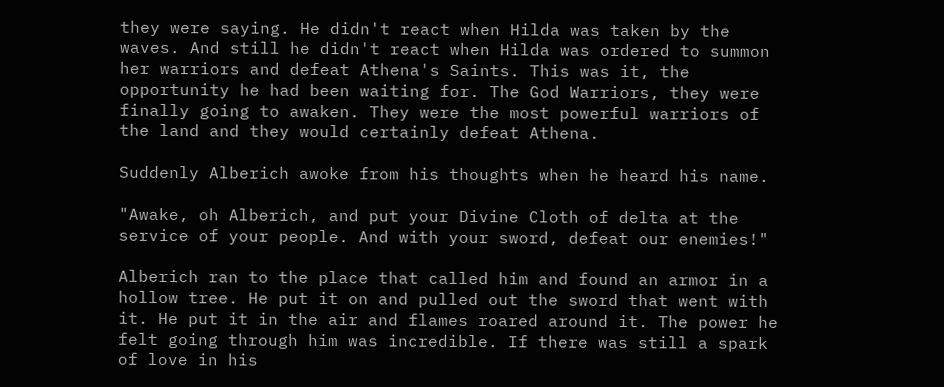they were saying. He didn't react when Hilda was taken by the waves. And still he didn't react when Hilda was ordered to summon her warriors and defeat Athena's Saints. This was it, the opportunity he had been waiting for. The God Warriors, they were finally going to awaken. They were the most powerful warriors of the land and they would certainly defeat Athena.

Suddenly Alberich awoke from his thoughts when he heard his name.

"Awake, oh Alberich, and put your Divine Cloth of delta at the service of your people. And with your sword, defeat our enemies!"

Alberich ran to the place that called him and found an armor in a hollow tree. He put it on and pulled out the sword that went with it. He put it in the air and flames roared around it. The power he felt going through him was incredible. If there was still a spark of love in his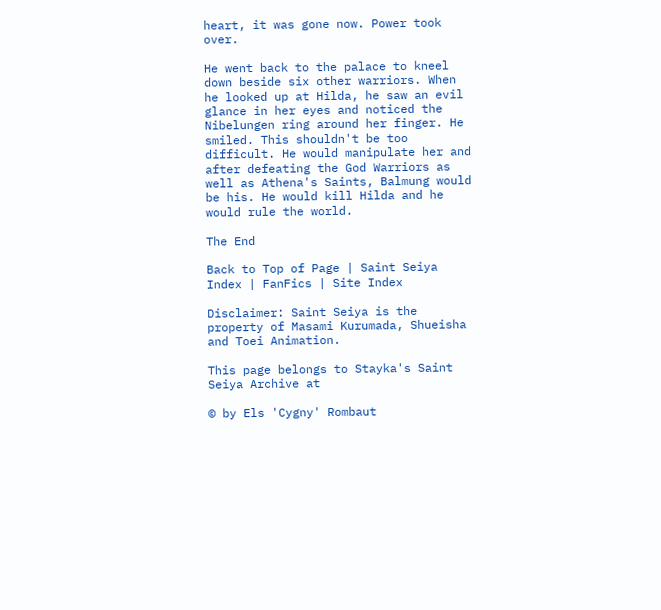heart, it was gone now. Power took over.

He went back to the palace to kneel down beside six other warriors. When he looked up at Hilda, he saw an evil glance in her eyes and noticed the Nibelungen ring around her finger. He smiled. This shouldn't be too difficult. He would manipulate her and after defeating the God Warriors as well as Athena's Saints, Balmung would be his. He would kill Hilda and he would rule the world.

The End

Back to Top of Page | Saint Seiya Index | FanFics | Site Index

Disclaimer: Saint Seiya is the property of Masami Kurumada, Shueisha and Toei Animation.

This page belongs to Stayka's Saint Seiya Archive at

© by Els 'Cygny' Rombaut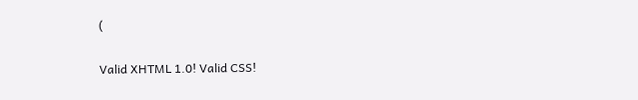(

Valid XHTML 1.0! Valid CSS!